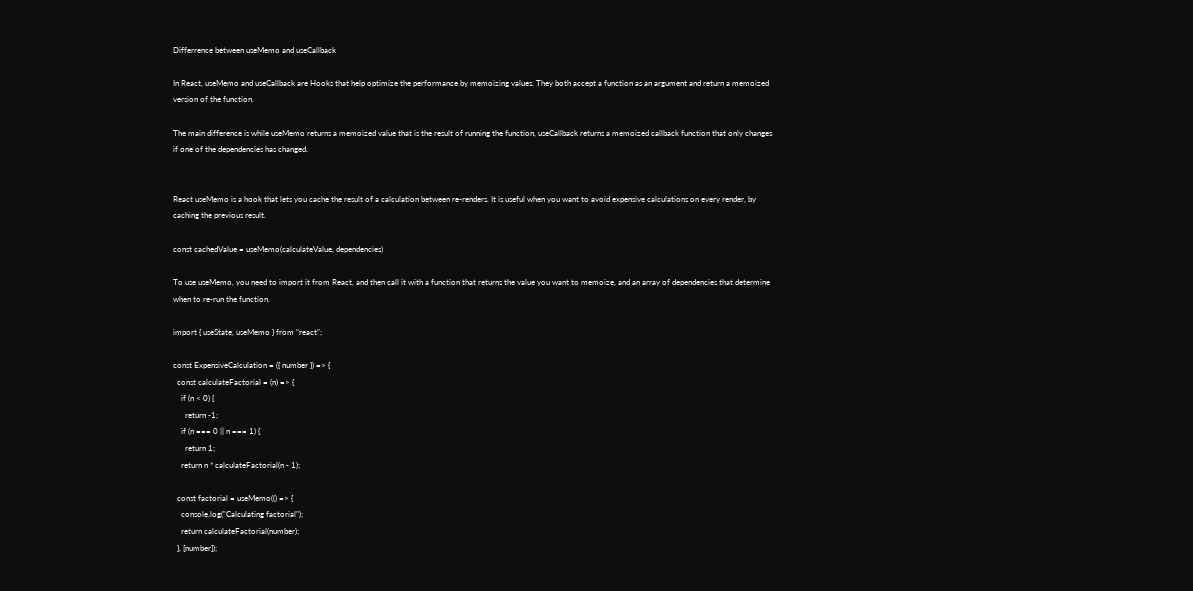Differrence between useMemo and useCallback

In React, useMemo and useCallback are Hooks that help optimize the performance by memoizing values. They both accept a function as an argument and return a memoized version of the function.

The main difference is while useMemo returns a memoized value that is the result of running the function, useCallback returns a memoized callback function that only changes if one of the dependencies has changed.


React useMemo is a hook that lets you cache the result of a calculation between re-renders. It is useful when you want to avoid expensive calculations on every render, by caching the previous result.

const cachedValue = useMemo(calculateValue, dependencies)

To use useMemo, you need to import it from React, and then call it with a function that returns the value you want to memoize, and an array of dependencies that determine when to re-run the function.

import { useState, useMemo } from "react";

const ExpensiveCalculation = ({ number }) => {
  const calculateFactorial = (n) => {
    if (n < 0) {
      return -1;
    if (n === 0 || n === 1) {
      return 1;
    return n * calculateFactorial(n - 1);

  const factorial = useMemo(() => {
    console.log("Calculating factorial");
    return calculateFactorial(number);
  }, [number]);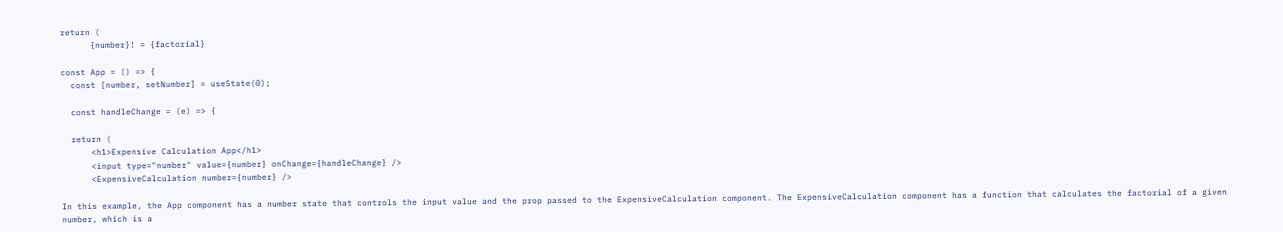return (
      {number}! = {factorial}

const App = () => {
  const [number, setNumber] = useState(0);

  const handleChange = (e) => {

  return (
      <h1>Expensive Calculation App</h1>
      <input type="number" value={number} onChange={handleChange} />
      <ExpensiveCalculation number={number} />

In this example, the App component has a number state that controls the input value and the prop passed to the ExpensiveCalculation component. The ExpensiveCalculation component has a function that calculates the factorial of a given number, which is a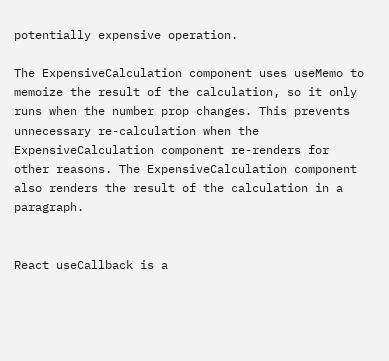potentially expensive operation.

The ExpensiveCalculation component uses useMemo to memoize the result of the calculation, so it only runs when the number prop changes. This prevents unnecessary re-calculation when the ExpensiveCalculation component re-renders for other reasons. The ExpensiveCalculation component also renders the result of the calculation in a paragraph.


React useCallback is a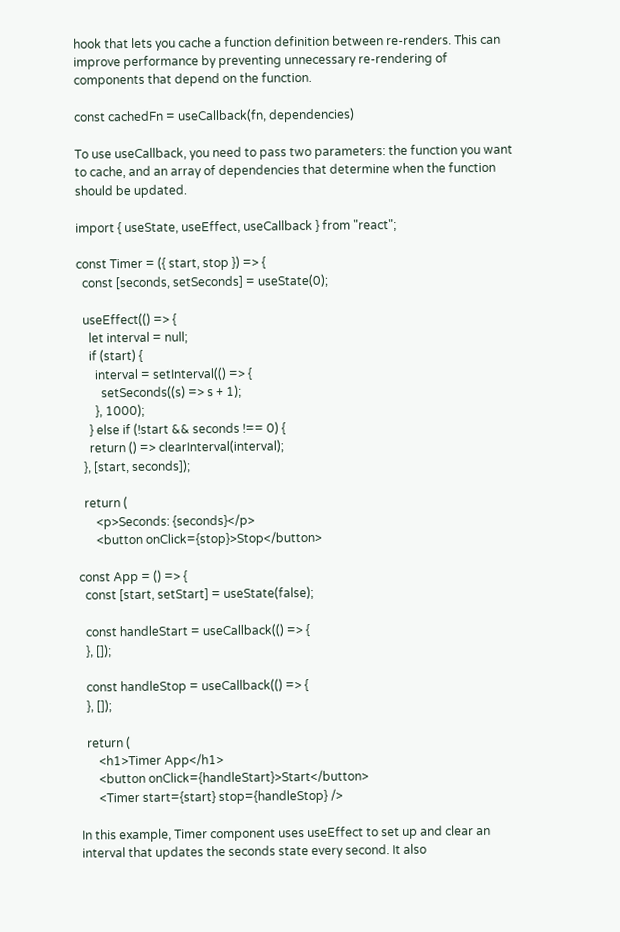hook that lets you cache a function definition between re-renders. This can improve performance by preventing unnecessary re-rendering of components that depend on the function.

const cachedFn = useCallback(fn, dependencies)

To use useCallback, you need to pass two parameters: the function you want to cache, and an array of dependencies that determine when the function should be updated.

import { useState, useEffect, useCallback } from "react";

const Timer = ({ start, stop }) => {
  const [seconds, setSeconds] = useState(0);

  useEffect(() => {
    let interval = null;
    if (start) {
      interval = setInterval(() => {
        setSeconds((s) => s + 1);
      }, 1000);
    } else if (!start && seconds !== 0) {
    return () => clearInterval(interval);
  }, [start, seconds]);

  return (
      <p>Seconds: {seconds}</p>
      <button onClick={stop}>Stop</button>

const App = () => {
  const [start, setStart] = useState(false);

  const handleStart = useCallback(() => {
  }, []);

  const handleStop = useCallback(() => {
  }, []);

  return (
      <h1>Timer App</h1>
      <button onClick={handleStart}>Start</button>
      <Timer start={start} stop={handleStop} />

In this example, Timer component uses useEffect to set up and clear an interval that updates the seconds state every second. It also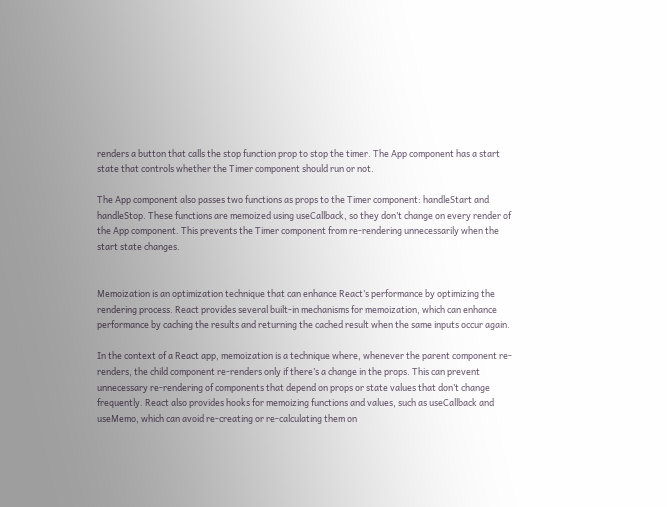renders a button that calls the stop function prop to stop the timer. The App component has a start state that controls whether the Timer component should run or not.

The App component also passes two functions as props to the Timer component: handleStart and handleStop. These functions are memoized using useCallback, so they don’t change on every render of the App component. This prevents the Timer component from re-rendering unnecessarily when the start state changes.


Memoization is an optimization technique that can enhance React’s performance by optimizing the rendering process. React provides several built-in mechanisms for memoization, which can enhance performance by caching the results and returning the cached result when the same inputs occur again.

In the context of a React app, memoization is a technique where, whenever the parent component re-renders, the child component re-renders only if there’s a change in the props. This can prevent unnecessary re-rendering of components that depend on props or state values that don’t change frequently. React also provides hooks for memoizing functions and values, such as useCallback and useMemo, which can avoid re-creating or re-calculating them on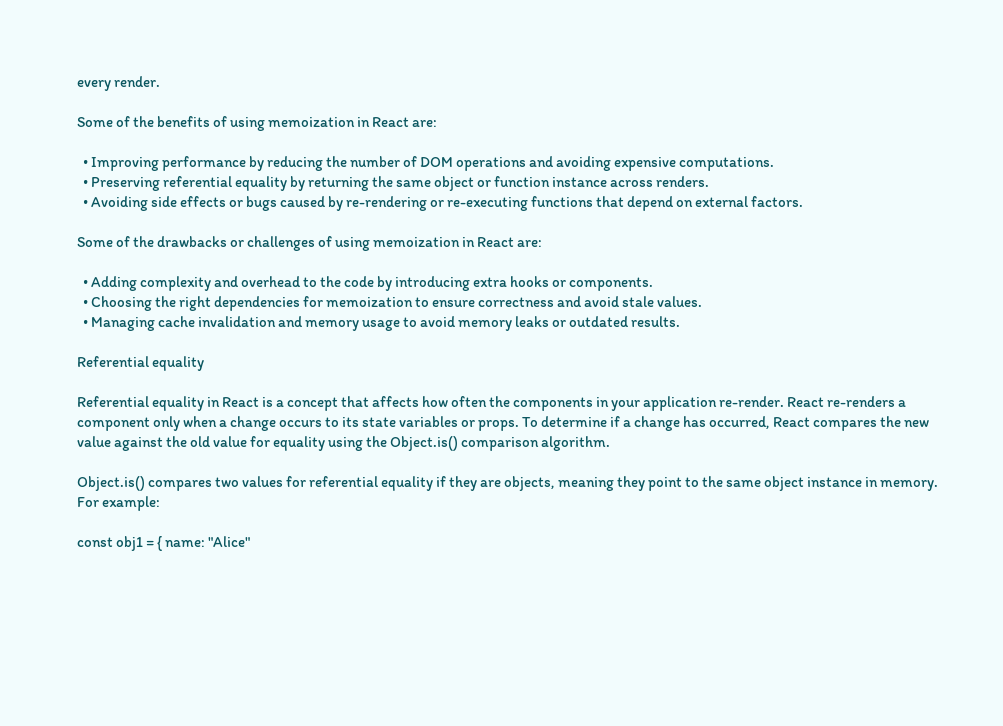every render.

Some of the benefits of using memoization in React are:

  • Improving performance by reducing the number of DOM operations and avoiding expensive computations.
  • Preserving referential equality by returning the same object or function instance across renders.
  • Avoiding side effects or bugs caused by re-rendering or re-executing functions that depend on external factors.

Some of the drawbacks or challenges of using memoization in React are:

  • Adding complexity and overhead to the code by introducing extra hooks or components.
  • Choosing the right dependencies for memoization to ensure correctness and avoid stale values.
  • Managing cache invalidation and memory usage to avoid memory leaks or outdated results.

Referential equality

Referential equality in React is a concept that affects how often the components in your application re-render. React re-renders a component only when a change occurs to its state variables or props. To determine if a change has occurred, React compares the new value against the old value for equality using the Object.is() comparison algorithm.

Object.is() compares two values for referential equality if they are objects, meaning they point to the same object instance in memory. For example:

const obj1 = { name: "Alice"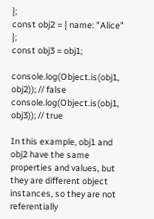};
const obj2 = { name: "Alice" };
const obj3 = obj1;

console.log(Object.is(obj1, obj2)); // false
console.log(Object.is(obj1, obj3)); // true

In this example, obj1 and obj2 have the same properties and values, but they are different object instances, so they are not referentially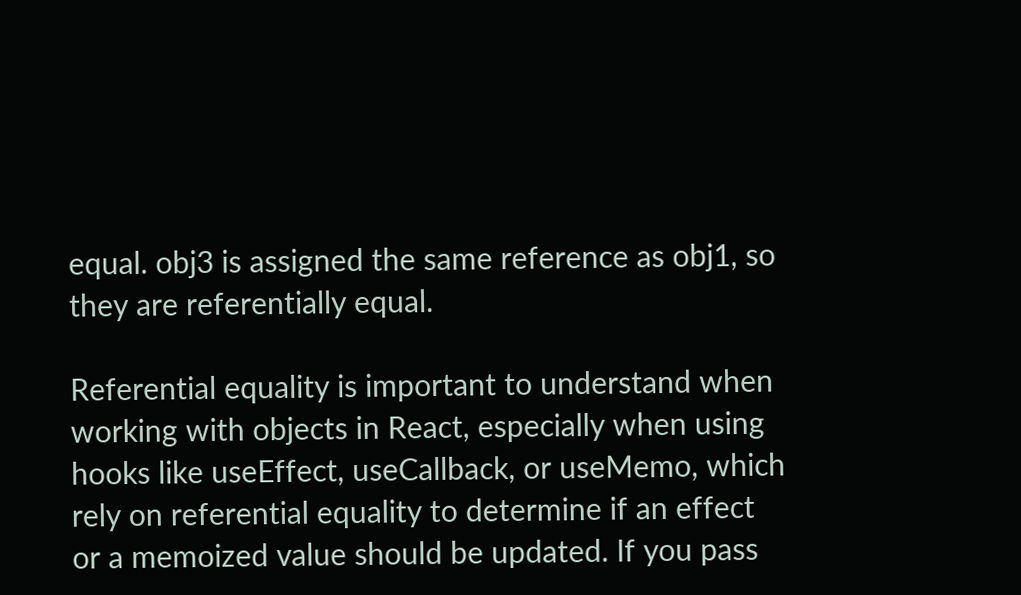equal. obj3 is assigned the same reference as obj1, so they are referentially equal.

Referential equality is important to understand when working with objects in React, especially when using hooks like useEffect, useCallback, or useMemo, which rely on referential equality to determine if an effect or a memoized value should be updated. If you pass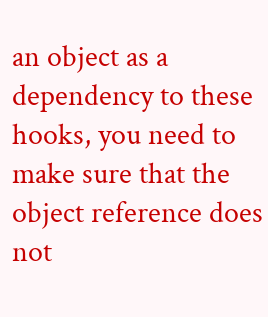an object as a dependency to these hooks, you need to make sure that the object reference does not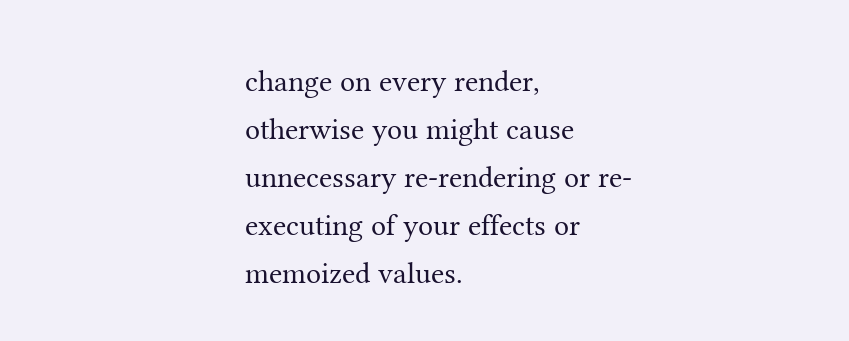change on every render, otherwise you might cause unnecessary re-rendering or re-executing of your effects or memoized values.